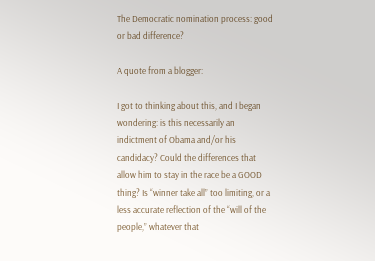The Democratic nomination process: good or bad difference?

A quote from a blogger:

I got to thinking about this, and I began wondering: is this necessarily an indictment of Obama and/or his candidacy? Could the differences that allow him to stay in the race be a GOOD thing? Is “winner take all” too limiting, or a less accurate reflection of the “will of the people,” whatever that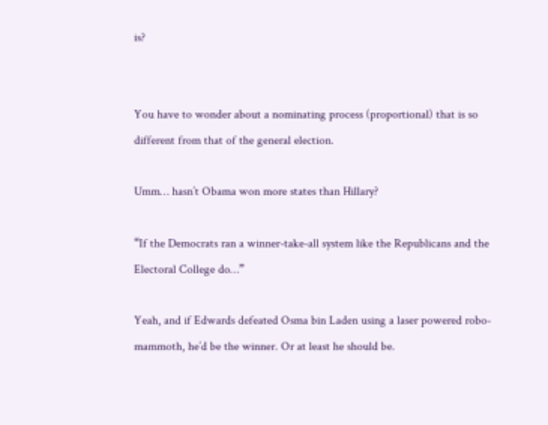is?


You have to wonder about a nominating process (proportional) that is so different from that of the general election.

Umm… hasn’t Obama won more states than Hillary?

“If the Democrats ran a winner-take-all system like the Republicans and the Electoral College do…”

Yeah, and if Edwards defeated Osma bin Laden using a laser powered robo-mammoth, he’d be the winner. Or at least he should be.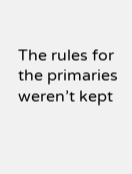The rules for the primaries weren’t kept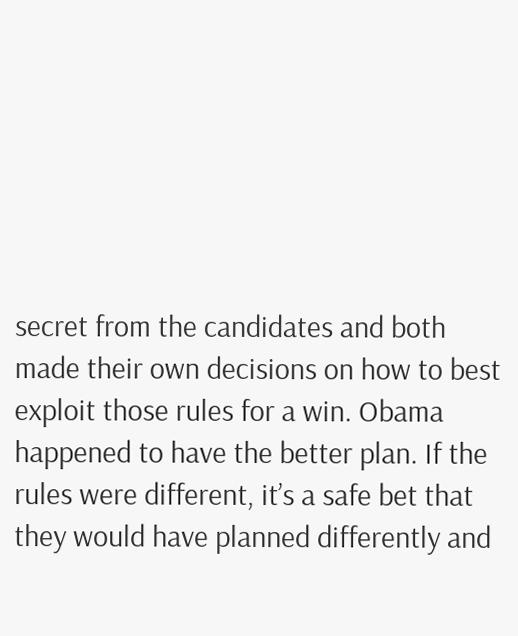secret from the candidates and both made their own decisions on how to best exploit those rules for a win. Obama happened to have the better plan. If the rules were different, it’s a safe bet that they would have planned differently and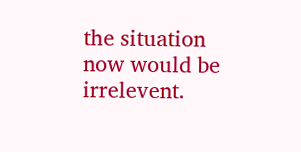the situation now would be irrelevent.